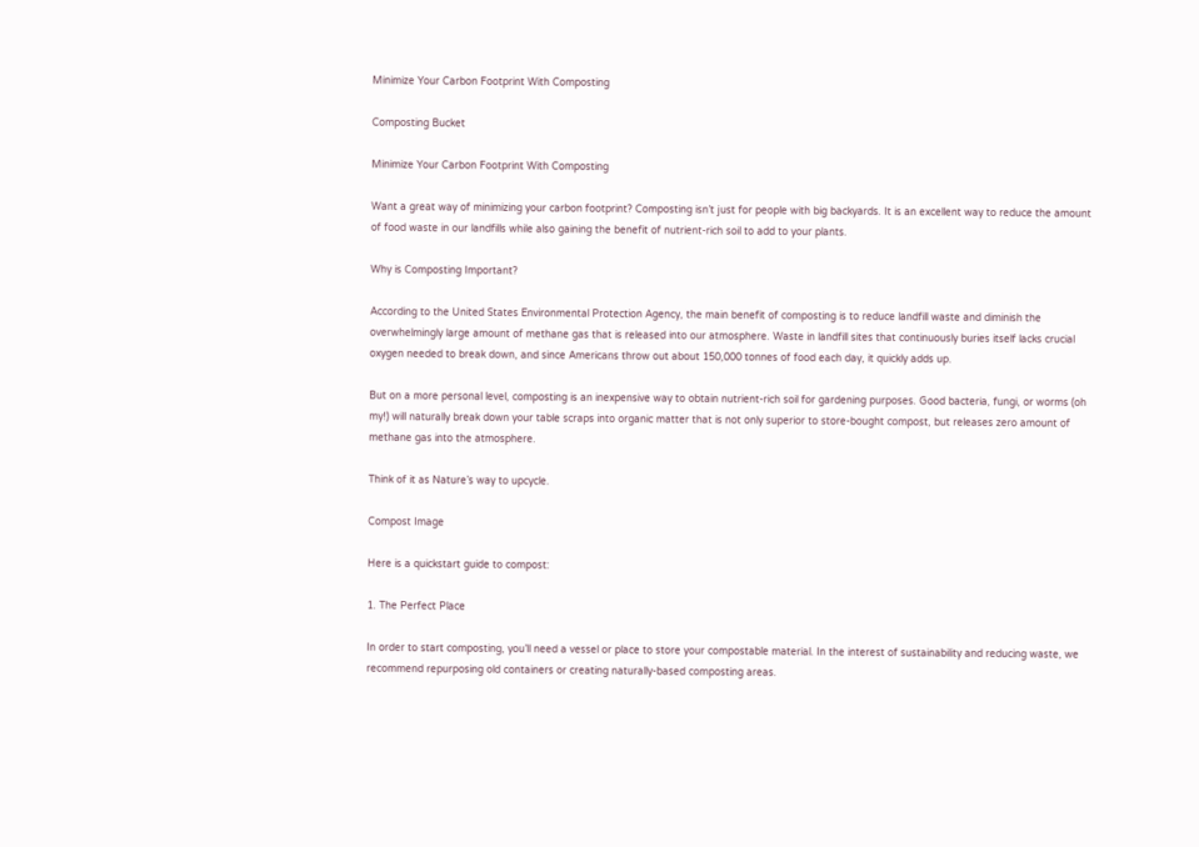Minimize Your Carbon Footprint With Composting

Composting Bucket

Minimize Your Carbon Footprint With Composting

Want a great way of minimizing your carbon footprint? Composting isn’t just for people with big backyards. It is an excellent way to reduce the amount of food waste in our landfills while also gaining the benefit of nutrient-rich soil to add to your plants.

Why is Composting Important?

According to the United States Environmental Protection Agency, the main benefit of composting is to reduce landfill waste and diminish the overwhelmingly large amount of methane gas that is released into our atmosphere. Waste in landfill sites that continuously buries itself lacks crucial oxygen needed to break down, and since Americans throw out about 150,000 tonnes of food each day, it quickly adds up.

But on a more personal level, composting is an inexpensive way to obtain nutrient-rich soil for gardening purposes. Good bacteria, fungi, or worms (oh my!) will naturally break down your table scraps into organic matter that is not only superior to store-bought compost, but releases zero amount of methane gas into the atmosphere.

Think of it as Nature’s way to upcycle.

Compost Image

Here is a quickstart guide to compost:

1. The Perfect Place

In order to start composting, you’ll need a vessel or place to store your compostable material. In the interest of sustainability and reducing waste, we recommend repurposing old containers or creating naturally-based composting areas.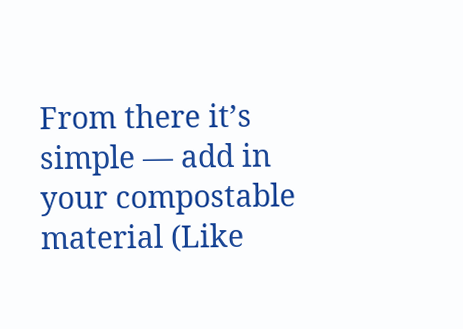From there it’s simple — add in your compostable material (Like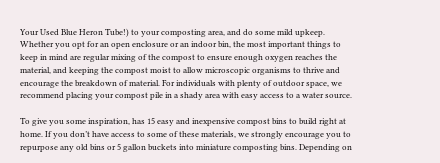Your Used Blue Heron Tube!) to your composting area, and do some mild upkeep. Whether you opt for an open enclosure or an indoor bin, the most important things to keep in mind are regular mixing of the compost to ensure enough oxygen reaches the material, and keeping the compost moist to allow microscopic organisms to thrive and encourage the breakdown of material. For individuals with plenty of outdoor space, we recommend placing your compost pile in a shady area with easy access to a water source.

To give you some inspiration, has 15 easy and inexpensive compost bins to build right at home. If you don’t have access to some of these materials, we strongly encourage you to repurpose any old bins or 5 gallon buckets into miniature composting bins. Depending on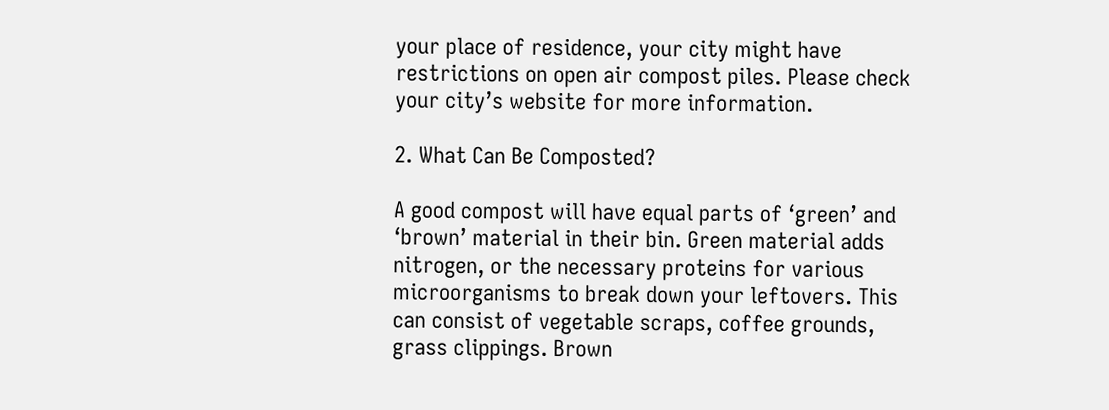your place of residence, your city might have restrictions on open air compost piles. Please check your city’s website for more information.

2. What Can Be Composted?

A good compost will have equal parts of ‘green’ and ‘brown’ material in their bin. Green material adds nitrogen, or the necessary proteins for various microorganisms to break down your leftovers. This can consist of vegetable scraps, coffee grounds, grass clippings. Brown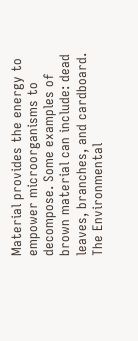Material provides the energy to empower microorganisms to decompose. Some examples of brown material can include: dead leaves, branches, and cardboard.  The Environmental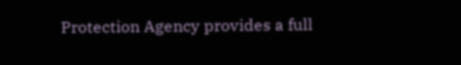Protection Agency provides a full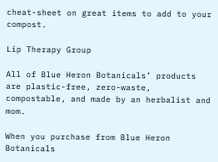cheat-sheet on great items to add to your compost.

Lip Therapy Group

All of Blue Heron Botanicals’ products are plastic-free, zero-waste, compostable, and made by an herbalist and mom.

When you purchase from Blue Heron Botanicals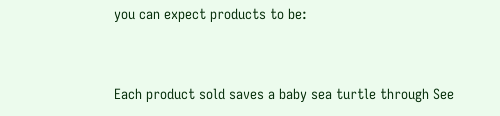you can expect products to be:


Each product sold saves a baby sea turtle through See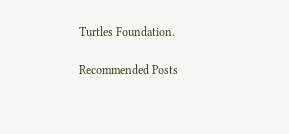Turtles Foundation.

Recommended Posts